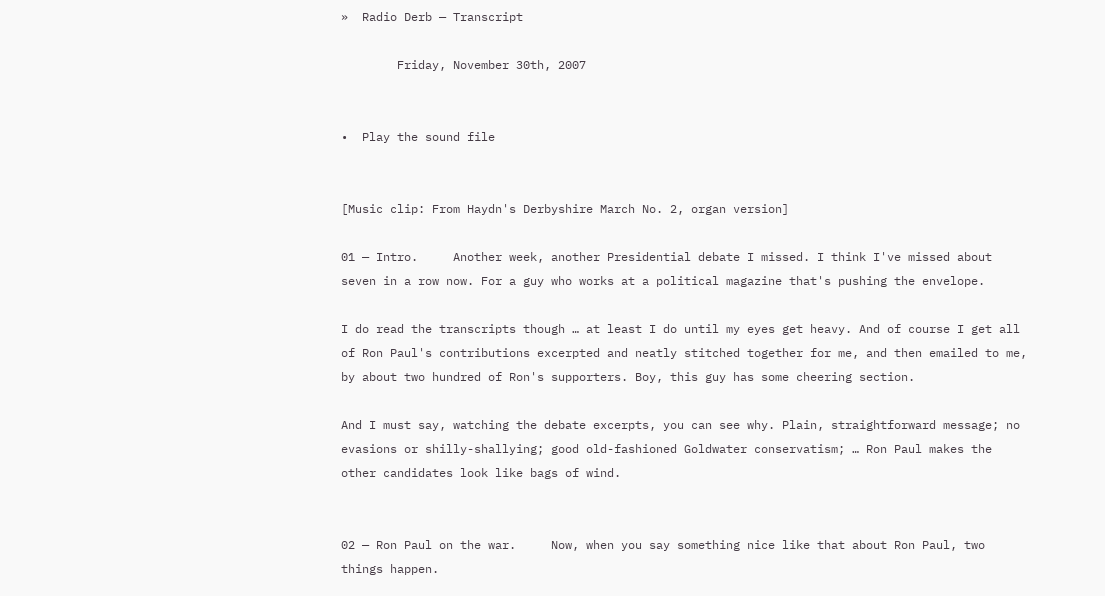»  Radio Derb — Transcript

        Friday, November 30th, 2007


•  Play the sound file


[Music clip: From Haydn's Derbyshire March No. 2, organ version]

01 — Intro.     Another week, another Presidential debate I missed. I think I've missed about seven in a row now. For a guy who works at a political magazine that's pushing the envelope.

I do read the transcripts though … at least I do until my eyes get heavy. And of course I get all of Ron Paul's contributions excerpted and neatly stitched together for me, and then emailed to me, by about two hundred of Ron's supporters. Boy, this guy has some cheering section.

And I must say, watching the debate excerpts, you can see why. Plain, straightforward message; no evasions or shilly-shallying; good old-fashioned Goldwater conservatism; … Ron Paul makes the other candidates look like bags of wind.


02 — Ron Paul on the war.     Now, when you say something nice like that about Ron Paul, two things happen.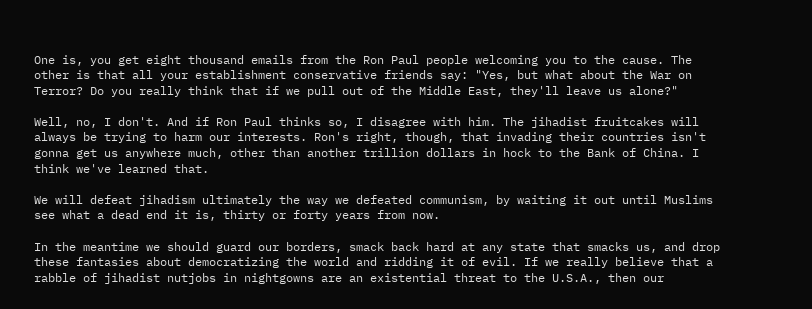One is, you get eight thousand emails from the Ron Paul people welcoming you to the cause. The other is that all your establishment conservative friends say: "Yes, but what about the War on Terror? Do you really think that if we pull out of the Middle East, they'll leave us alone?"

Well, no, I don't. And if Ron Paul thinks so, I disagree with him. The jihadist fruitcakes will always be trying to harm our interests. Ron's right, though, that invading their countries isn't gonna get us anywhere much, other than another trillion dollars in hock to the Bank of China. I think we've learned that.

We will defeat jihadism ultimately the way we defeated communism, by waiting it out until Muslims see what a dead end it is, thirty or forty years from now.

In the meantime we should guard our borders, smack back hard at any state that smacks us, and drop these fantasies about democratizing the world and ridding it of evil. If we really believe that a rabble of jihadist nutjobs in nightgowns are an existential threat to the U.S.A., then our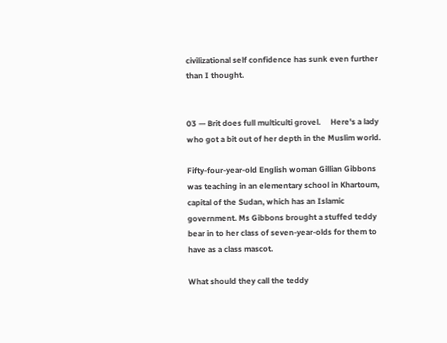civilizational self confidence has sunk even further than I thought.


03 — Brit does full multiculti grovel.     Here's a lady who got a bit out of her depth in the Muslim world.

Fifty-four-year-old English woman Gillian Gibbons was teaching in an elementary school in Khartoum, capital of the Sudan, which has an Islamic government. Ms Gibbons brought a stuffed teddy bear in to her class of seven-year-olds for them to have as a class mascot.

What should they call the teddy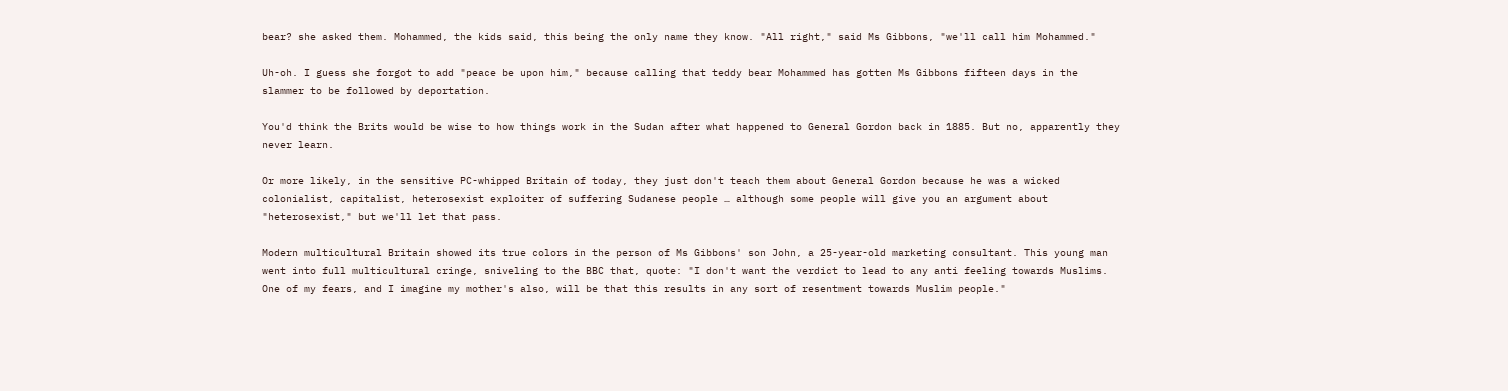bear? she asked them. Mohammed, the kids said, this being the only name they know. "All right," said Ms Gibbons, "we'll call him Mohammed."

Uh-oh. I guess she forgot to add "peace be upon him," because calling that teddy bear Mohammed has gotten Ms Gibbons fifteen days in the slammer to be followed by deportation.

You'd think the Brits would be wise to how things work in the Sudan after what happened to General Gordon back in 1885. But no, apparently they never learn.

Or more likely, in the sensitive PC-whipped Britain of today, they just don't teach them about General Gordon because he was a wicked colonialist, capitalist, heterosexist exploiter of suffering Sudanese people … although some people will give you an argument about "heterosexist," but we'll let that pass.

Modern multicultural Britain showed its true colors in the person of Ms Gibbons' son John, a 25-year-old marketing consultant. This young man went into full multicultural cringe, sniveling to the BBC that, quote: "I don't want the verdict to lead to any anti feeling towards Muslims. One of my fears, and I imagine my mother's also, will be that this results in any sort of resentment towards Muslim people."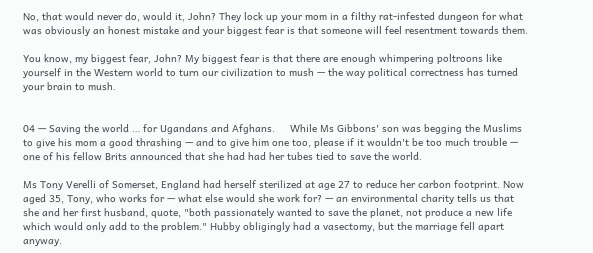No, that would never do, would it, John? They lock up your mom in a filthy rat-infested dungeon for what was obviously an honest mistake and your biggest fear is that someone will feel resentment towards them.

You know, my biggest fear, John? My biggest fear is that there are enough whimpering poltroons like yourself in the Western world to turn our civilization to mush — the way political correctness has turned your brain to mush.


04 — Saving the world … for Ugandans and Afghans.     While Ms Gibbons' son was begging the Muslims to give his mom a good thrashing — and to give him one too, please if it wouldn't be too much trouble — one of his fellow Brits announced that she had had her tubes tied to save the world.

Ms Tony Verelli of Somerset, England had herself sterilized at age 27 to reduce her carbon footprint. Now aged 35, Tony, who works for — what else would she work for? — an environmental charity tells us that she and her first husband, quote, "both passionately wanted to save the planet, not produce a new life which would only add to the problem." Hubby obligingly had a vasectomy, but the marriage fell apart anyway.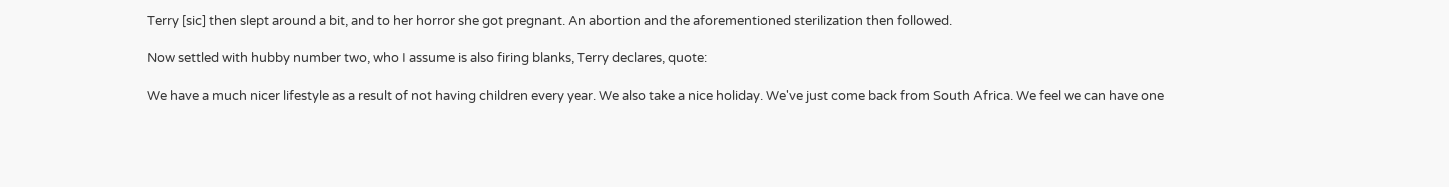Terry [sic] then slept around a bit, and to her horror she got pregnant. An abortion and the aforementioned sterilization then followed.

Now settled with hubby number two, who I assume is also firing blanks, Terry declares, quote:

We have a much nicer lifestyle as a result of not having children every year. We also take a nice holiday. We've just come back from South Africa. We feel we can have one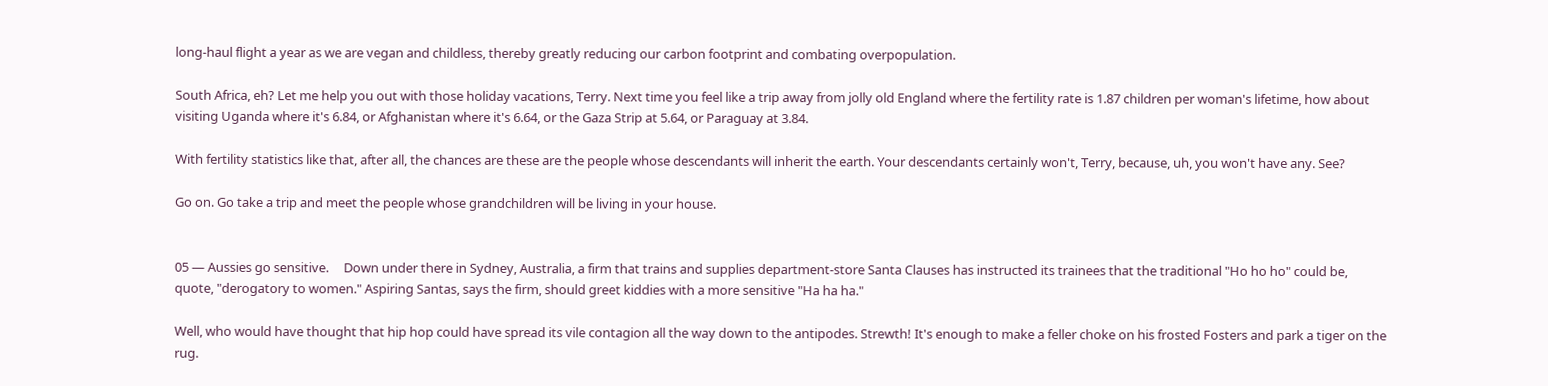long-haul flight a year as we are vegan and childless, thereby greatly reducing our carbon footprint and combating overpopulation.

South Africa, eh? Let me help you out with those holiday vacations, Terry. Next time you feel like a trip away from jolly old England where the fertility rate is 1.87 children per woman's lifetime, how about visiting Uganda where it's 6.84, or Afghanistan where it's 6.64, or the Gaza Strip at 5.64, or Paraguay at 3.84.

With fertility statistics like that, after all, the chances are these are the people whose descendants will inherit the earth. Your descendants certainly won't, Terry, because, uh, you won't have any. See?

Go on. Go take a trip and meet the people whose grandchildren will be living in your house.


05 — Aussies go sensitive.     Down under there in Sydney, Australia, a firm that trains and supplies department-store Santa Clauses has instructed its trainees that the traditional "Ho ho ho" could be, quote, "derogatory to women." Aspiring Santas, says the firm, should greet kiddies with a more sensitive "Ha ha ha."

Well, who would have thought that hip hop could have spread its vile contagion all the way down to the antipodes. Strewth! It's enough to make a feller choke on his frosted Fosters and park a tiger on the rug.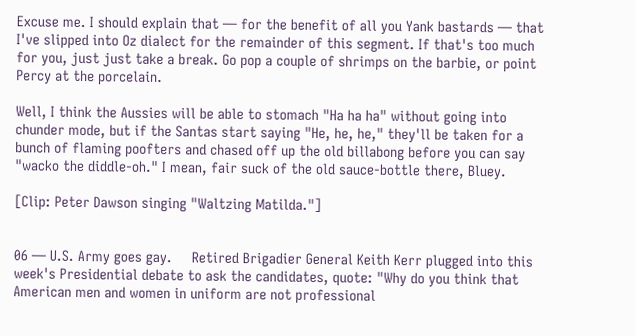Excuse me. I should explain that — for the benefit of all you Yank bastards — that I've slipped into Oz dialect for the remainder of this segment. If that's too much for you, just just take a break. Go pop a couple of shrimps on the barbie, or point Percy at the porcelain.

Well, I think the Aussies will be able to stomach "Ha ha ha" without going into chunder mode, but if the Santas start saying "He, he, he," they'll be taken for a bunch of flaming poofters and chased off up the old billabong before you can say "wacko the diddle-oh." I mean, fair suck of the old sauce-bottle there, Bluey.

[Clip: Peter Dawson singing "Waltzing Matilda."]


06 — U.S. Army goes gay.     Retired Brigadier General Keith Kerr plugged into this week's Presidential debate to ask the candidates, quote: "Why do you think that American men and women in uniform are not professional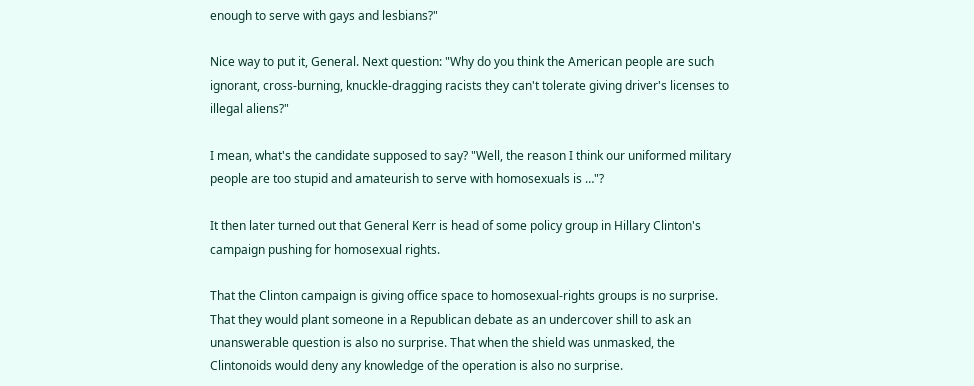enough to serve with gays and lesbians?"

Nice way to put it, General. Next question: "Why do you think the American people are such ignorant, cross-burning, knuckle-dragging racists they can't tolerate giving driver's licenses to illegal aliens?"

I mean, what's the candidate supposed to say? "Well, the reason I think our uniformed military people are too stupid and amateurish to serve with homosexuals is …"?

It then later turned out that General Kerr is head of some policy group in Hillary Clinton's campaign pushing for homosexual rights.

That the Clinton campaign is giving office space to homosexual-rights groups is no surprise. That they would plant someone in a Republican debate as an undercover shill to ask an unanswerable question is also no surprise. That when the shield was unmasked, the Clintonoids would deny any knowledge of the operation is also no surprise.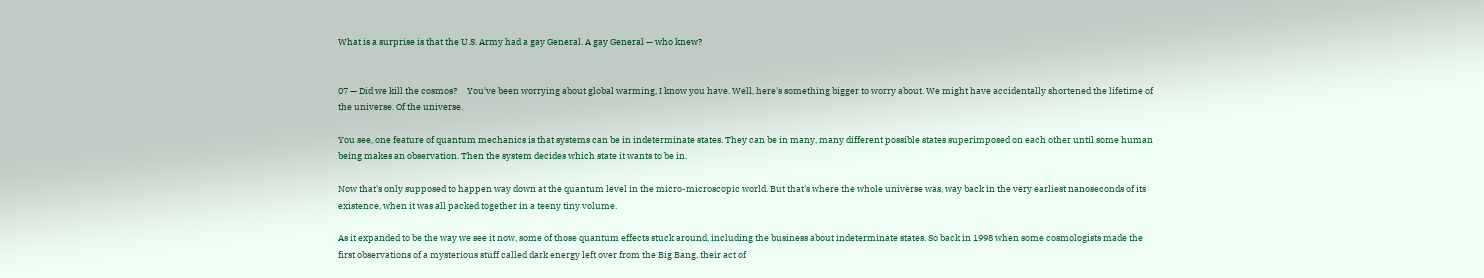What is a surprise is that the U.S. Army had a gay General. A gay General — who knew?


07 — Did we kill the cosmos?     You've been worrying about global warming, I know you have. Well, here's something bigger to worry about. We might have accidentally shortened the lifetime of the universe. Of the universe.

You see, one feature of quantum mechanics is that systems can be in indeterminate states. They can be in many, many different possible states superimposed on each other until some human being makes an observation. Then the system decides which state it wants to be in.

Now that's only supposed to happen way down at the quantum level in the micro-microscopic world. But that's where the whole universe was, way back in the very earliest nanoseconds of its existence, when it was all packed together in a teeny tiny volume.

As it expanded to be the way we see it now, some of those quantum effects stuck around, including the business about indeterminate states. So back in 1998 when some cosmologists made the first observations of a mysterious stuff called dark energy left over from the Big Bang, their act of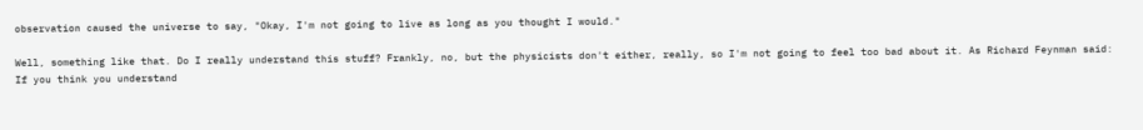observation caused the universe to say, "Okay, I'm not going to live as long as you thought I would."

Well, something like that. Do I really understand this stuff? Frankly, no, but the physicists don't either, really, so I'm not going to feel too bad about it. As Richard Feynman said: If you think you understand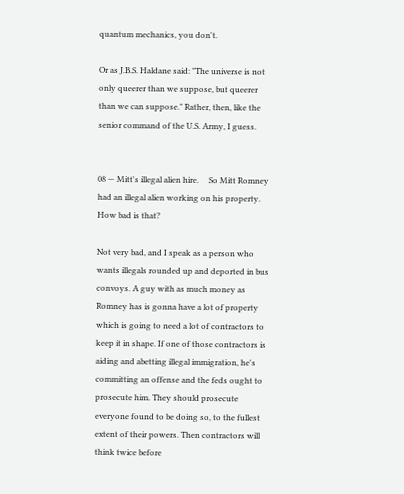quantum mechanics, you don't.

Or as J.B.S. Haldane said: "The universe is not only queerer than we suppose, but queerer than we can suppose." Rather, then, like the senior command of the U.S. Army, I guess.


08 — Mitt's illegal alien hire.     So Mitt Romney had an illegal alien working on his property. How bad is that?

Not very bad, and I speak as a person who wants illegals rounded up and deported in bus convoys. A guy with as much money as Romney has is gonna have a lot of property which is going to need a lot of contractors to keep it in shape. If one of those contractors is aiding and abetting illegal immigration, he's committing an offense and the feds ought to prosecute him. They should prosecute everyone found to be doing so, to the fullest extent of their powers. Then contractors will think twice before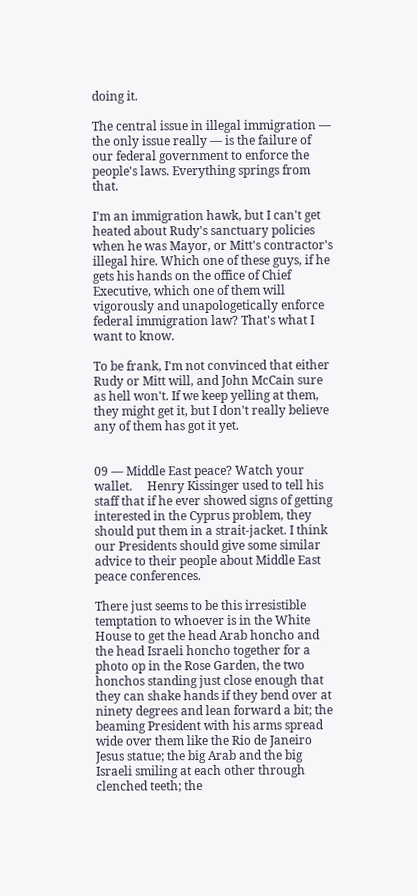doing it.

The central issue in illegal immigration — the only issue really — is the failure of our federal government to enforce the people's laws. Everything springs from that.

I'm an immigration hawk, but I can't get heated about Rudy's sanctuary policies when he was Mayor, or Mitt's contractor's illegal hire. Which one of these guys, if he gets his hands on the office of Chief Executive, which one of them will vigorously and unapologetically enforce federal immigration law? That's what I want to know.

To be frank, I'm not convinced that either Rudy or Mitt will, and John McCain sure as hell won't. If we keep yelling at them, they might get it, but I don't really believe any of them has got it yet.


09 — Middle East peace? Watch your wallet.     Henry Kissinger used to tell his staff that if he ever showed signs of getting interested in the Cyprus problem, they should put them in a strait-jacket. I think our Presidents should give some similar advice to their people about Middle East peace conferences.

There just seems to be this irresistible temptation to whoever is in the White House to get the head Arab honcho and the head Israeli honcho together for a photo op in the Rose Garden, the two honchos standing just close enough that they can shake hands if they bend over at ninety degrees and lean forward a bit; the beaming President with his arms spread wide over them like the Rio de Janeiro Jesus statue; the big Arab and the big Israeli smiling at each other through clenched teeth; the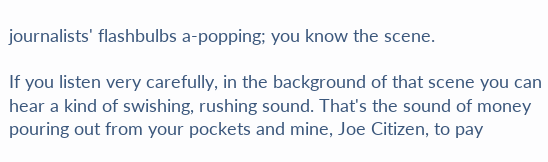journalists' flashbulbs a-popping; you know the scene.

If you listen very carefully, in the background of that scene you can hear a kind of swishing, rushing sound. That's the sound of money pouring out from your pockets and mine, Joe Citizen, to pay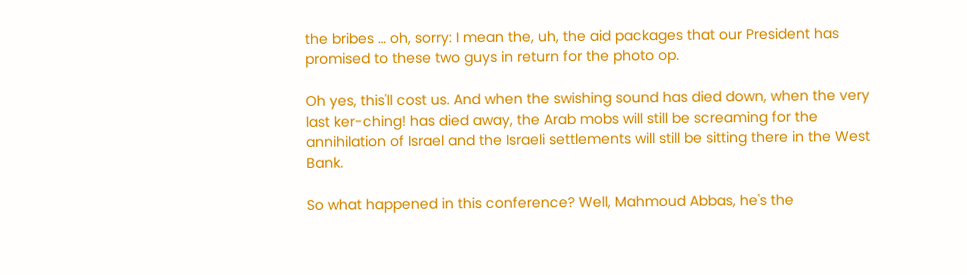the bribes … oh, sorry: I mean the, uh, the aid packages that our President has promised to these two guys in return for the photo op.

Oh yes, this'll cost us. And when the swishing sound has died down, when the very last ker-ching! has died away, the Arab mobs will still be screaming for the annihilation of Israel and the Israeli settlements will still be sitting there in the West Bank.

So what happened in this conference? Well, Mahmoud Abbas, he's the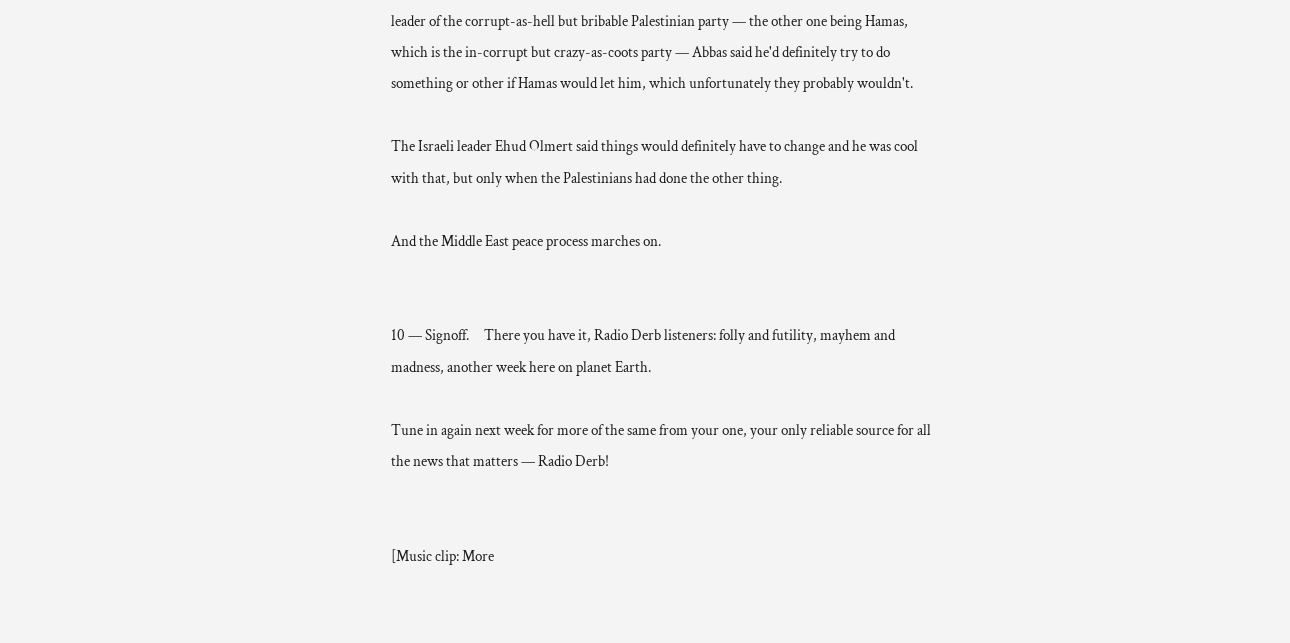leader of the corrupt-as-hell but bribable Palestinian party — the other one being Hamas, which is the in-corrupt but crazy-as-coots party — Abbas said he'd definitely try to do something or other if Hamas would let him, which unfortunately they probably wouldn't.

The Israeli leader Ehud Olmert said things would definitely have to change and he was cool with that, but only when the Palestinians had done the other thing.

And the Middle East peace process marches on.


10 — Signoff.     There you have it, Radio Derb listeners: folly and futility, mayhem and madness, another week here on planet Earth.

Tune in again next week for more of the same from your one, your only reliable source for all the news that matters — Radio Derb!


[Music clip: More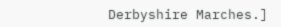Derbyshire Marches.]